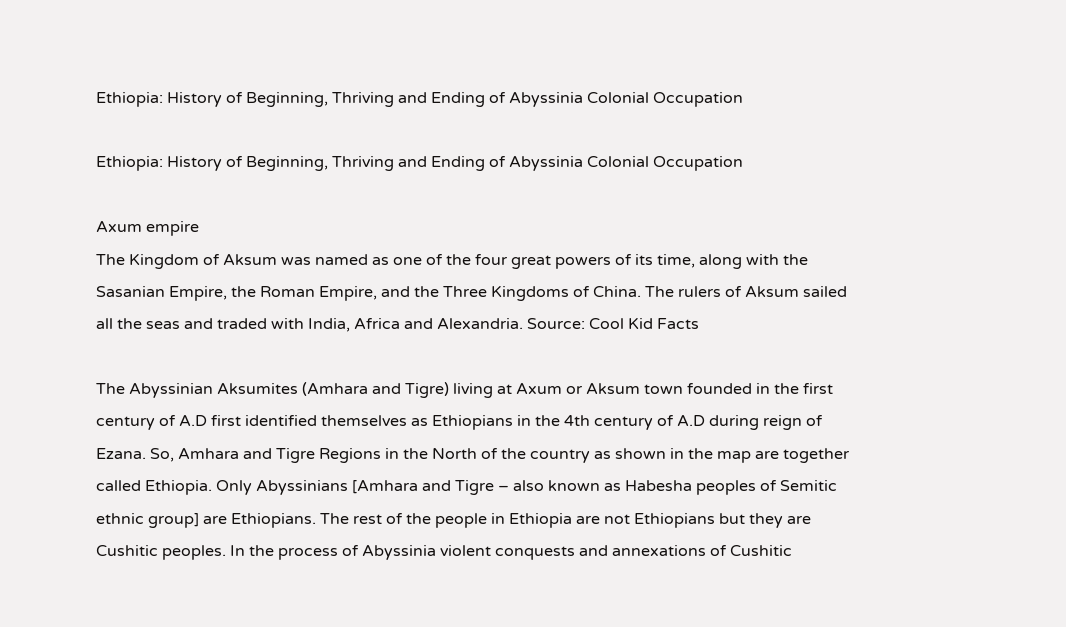Ethiopia: History of Beginning, Thriving and Ending of Abyssinia Colonial Occupation

Ethiopia: History of Beginning, Thriving and Ending of Abyssinia Colonial Occupation

Axum empire
The Kingdom of Aksum was named as one of the four great powers of its time, along with the Sasanian Empire, the Roman Empire, and the Three Kingdoms of China. The rulers of Aksum sailed all the seas and traded with India, Africa and Alexandria. Source: Cool Kid Facts

The Abyssinian Aksumites (Amhara and Tigre) living at Axum or Aksum town founded in the first century of A.D first identified themselves as Ethiopians in the 4th century of A.D during reign of Ezana. So, Amhara and Tigre Regions in the North of the country as shown in the map are together called Ethiopia. Only Abyssinians [Amhara and Tigre – also known as Habesha peoples of Semitic ethnic group] are Ethiopians. The rest of the people in Ethiopia are not Ethiopians but they are Cushitic peoples. In the process of Abyssinia violent conquests and annexations of Cushitic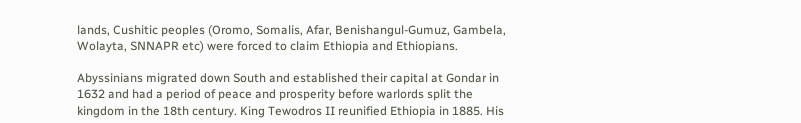lands, Cushitic peoples (Oromo, Somalis, Afar, Benishangul-Gumuz, Gambela, Wolayta, SNNAPR etc) were forced to claim Ethiopia and Ethiopians.

Abyssinians migrated down South and established their capital at Gondar in 1632 and had a period of peace and prosperity before warlords split the kingdom in the 18th century. King Tewodros II reunified Ethiopia in 1885. His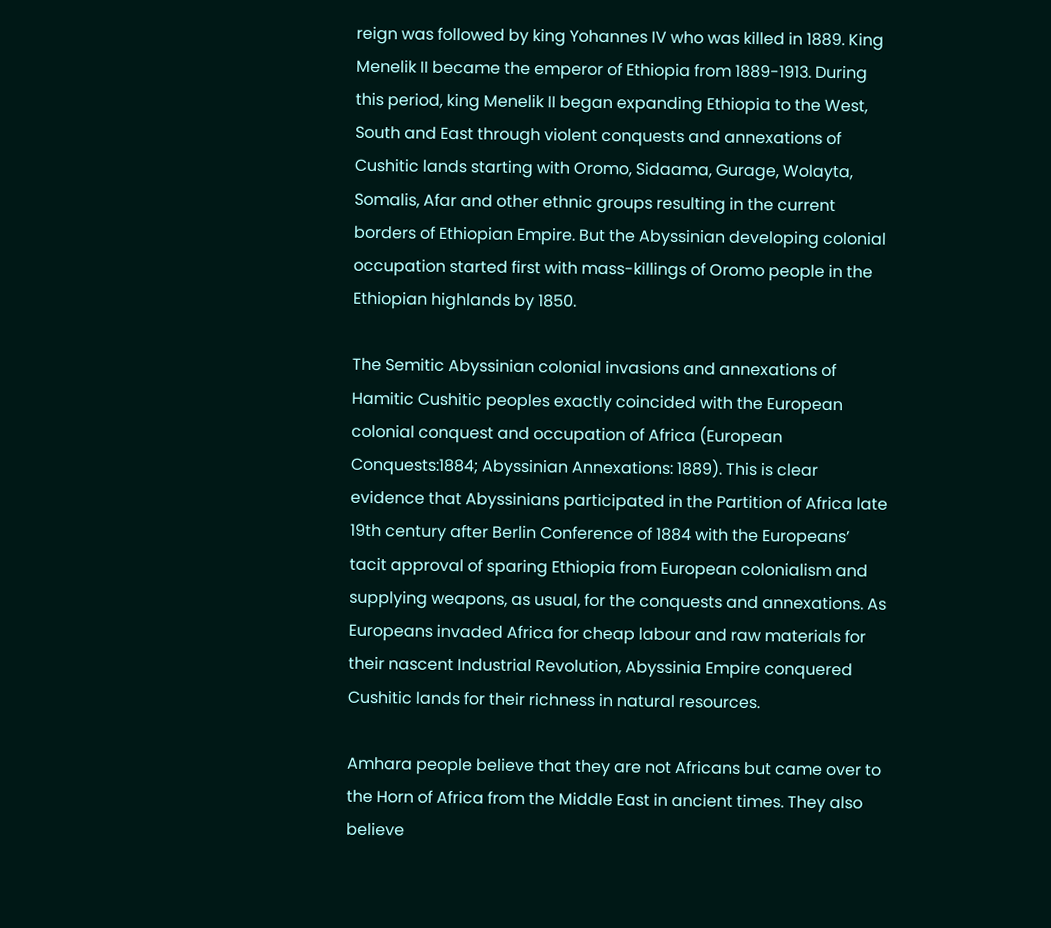reign was followed by king Yohannes IV who was killed in 1889. King Menelik II became the emperor of Ethiopia from 1889-1913. During this period, king Menelik II began expanding Ethiopia to the West, South and East through violent conquests and annexations of Cushitic lands starting with Oromo, Sidaama, Gurage, Wolayta, Somalis, Afar and other ethnic groups resulting in the current borders of Ethiopian Empire. But the Abyssinian developing colonial occupation started first with mass-killings of Oromo people in the Ethiopian highlands by 1850.

The Semitic Abyssinian colonial invasions and annexations of Hamitic Cushitic peoples exactly coincided with the European colonial conquest and occupation of Africa (European Conquests:1884; Abyssinian Annexations: 1889). This is clear evidence that Abyssinians participated in the Partition of Africa late 19th century after Berlin Conference of 1884 with the Europeans’ tacit approval of sparing Ethiopia from European colonialism and supplying weapons, as usual, for the conquests and annexations. As Europeans invaded Africa for cheap labour and raw materials for their nascent Industrial Revolution, Abyssinia Empire conquered Cushitic lands for their richness in natural resources.

Amhara people believe that they are not Africans but came over to the Horn of Africa from the Middle East in ancient times. They also believe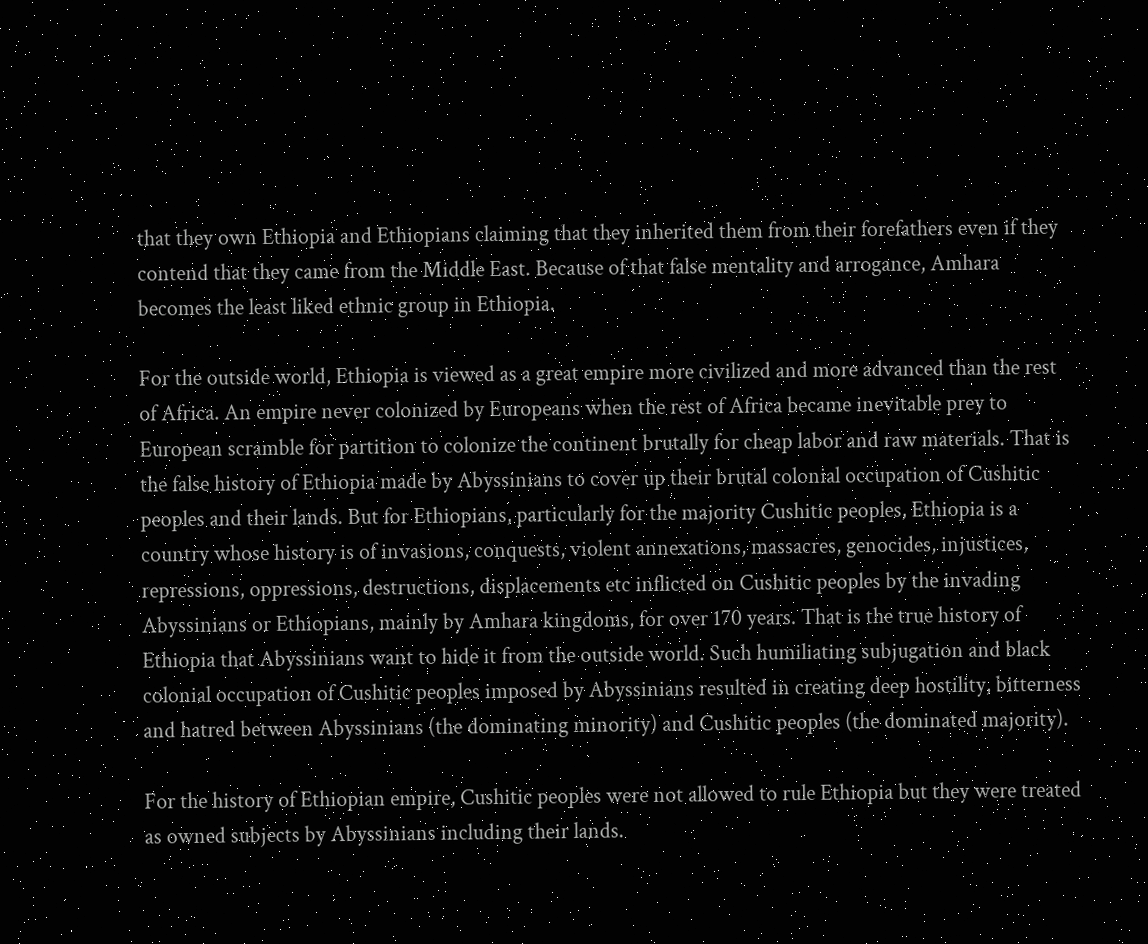that they own Ethiopia and Ethiopians claiming that they inherited them from their forefathers even if they contend that they came from the Middle East. Because of that false mentality and arrogance, Amhara becomes the least liked ethnic group in Ethiopia.

For the outside world, Ethiopia is viewed as a great empire more civilized and more advanced than the rest of Africa. An empire never colonized by Europeans when the rest of Africa became inevitable prey to European scramble for partition to colonize the continent brutally for cheap labor and raw materials. That is the false history of Ethiopia made by Abyssinians to cover up their brutal colonial occupation of Cushitic peoples and their lands. But for Ethiopians, particularly for the majority Cushitic peoples, Ethiopia is a country whose history is of invasions, conquests, violent annexations, massacres, genocides, injustices, repressions, oppressions, destructions, displacements etc inflicted on Cushitic peoples by the invading Abyssinians or Ethiopians, mainly by Amhara kingdoms, for over 170 years. That is the true history of Ethiopia that Abyssinians want to hide it from the outside world. Such humiliating subjugation and black colonial occupation of Cushitic peoples imposed by Abyssinians resulted in creating deep hostility, bitterness and hatred between Abyssinians (the dominating minority) and Cushitic peoples (the dominated majority).

For the history of Ethiopian empire, Cushitic peoples were not allowed to rule Ethiopia but they were treated as owned subjects by Abyssinians including their lands.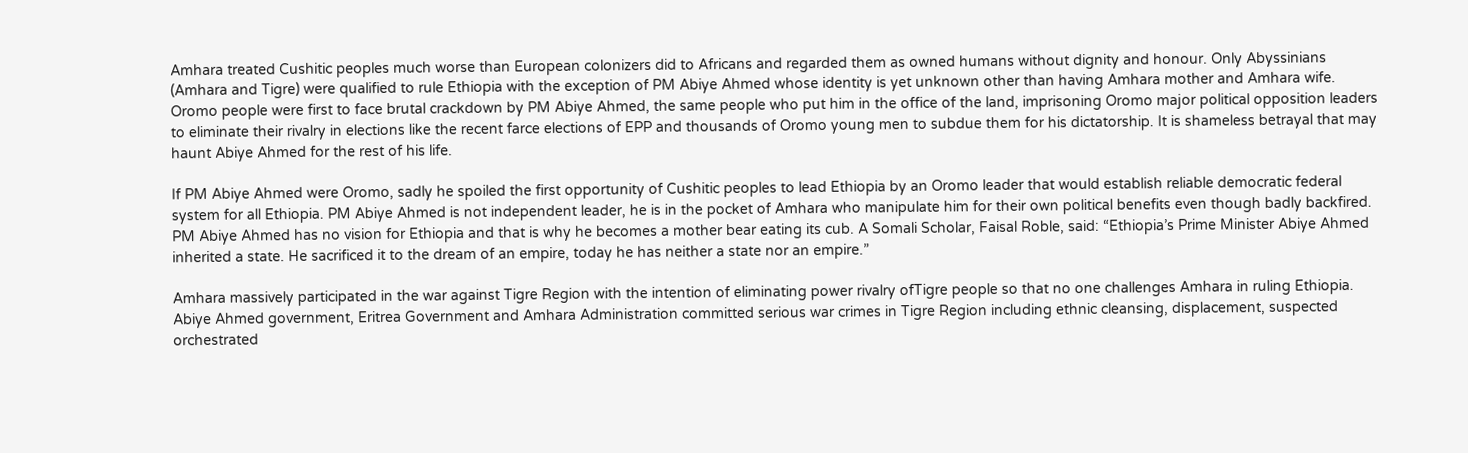Amhara treated Cushitic peoples much worse than European colonizers did to Africans and regarded them as owned humans without dignity and honour. Only Abyssinians (Amhara and Tigre) were qualified to rule Ethiopia with the exception of PM Abiye Ahmed whose identity is yet unknown other than having Amhara mother and Amhara wife. Oromo people were first to face brutal crackdown by PM Abiye Ahmed, the same people who put him in the office of the land, imprisoning Oromo major political opposition leaders to eliminate their rivalry in elections like the recent farce elections of EPP and thousands of Oromo young men to subdue them for his dictatorship. It is shameless betrayal that may haunt Abiye Ahmed for the rest of his life.

If PM Abiye Ahmed were Oromo, sadly he spoiled the first opportunity of Cushitic peoples to lead Ethiopia by an Oromo leader that would establish reliable democratic federal system for all Ethiopia. PM Abiye Ahmed is not independent leader, he is in the pocket of Amhara who manipulate him for their own political benefits even though badly backfired. PM Abiye Ahmed has no vision for Ethiopia and that is why he becomes a mother bear eating its cub. A Somali Scholar, Faisal Roble, said: “Ethiopia’s Prime Minister Abiye Ahmed inherited a state. He sacrificed it to the dream of an empire, today he has neither a state nor an empire.”

Amhara massively participated in the war against Tigre Region with the intention of eliminating power rivalry ofTigre people so that no one challenges Amhara in ruling Ethiopia. Abiye Ahmed government, Eritrea Government and Amhara Administration committed serious war crimes in Tigre Region including ethnic cleansing, displacement, suspected orchestrated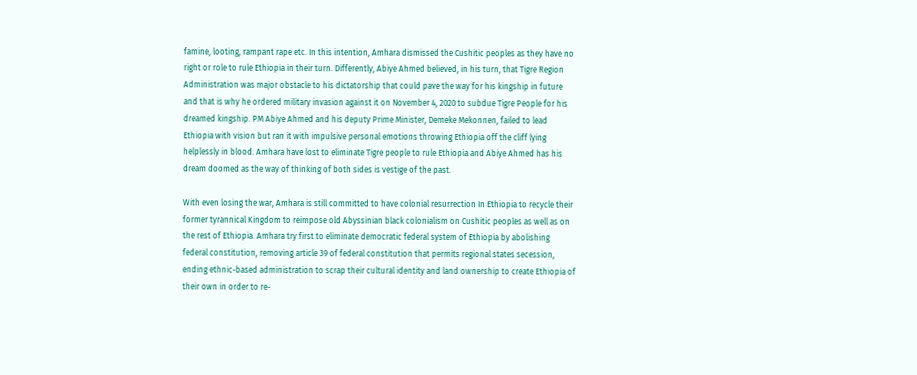famine, looting, rampant rape etc. In this intention, Amhara dismissed the Cushitic peoples as they have no right or role to rule Ethiopia in their turn. Differently, Abiye Ahmed believed, in his turn, that Tigre Region Administration was major obstacle to his dictatorship that could pave the way for his kingship in future and that is why he ordered military invasion against it on November 4, 2020 to subdue Tigre People for his dreamed kingship. PM Abiye Ahmed and his deputy Prime Minister, Demeke Mekonnen, failed to lead Ethiopia with vision but ran it with impulsive personal emotions throwing Ethiopia off the cliff lying helplessly in blood. Amhara have lost to eliminate Tigre people to rule Ethiopia and Abiye Ahmed has his dream doomed as the way of thinking of both sides is vestige of the past.

With even losing the war, Amhara is still committed to have colonial resurrection In Ethiopia to recycle their former tyrannical Kingdom to reimpose old Abyssinian black colonialism on Cushitic peoples as well as on the rest of Ethiopia. Amhara try first to eliminate democratic federal system of Ethiopia by abolishing federal constitution, removing article 39 of federal constitution that permits regional states secession, ending ethnic-based administration to scrap their cultural identity and land ownership to create Ethiopia of their own in order to re-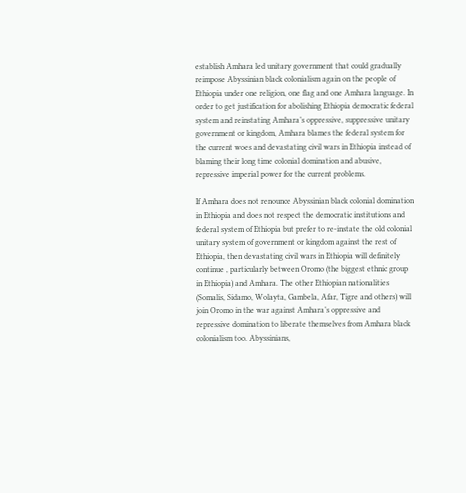establish Amhara led unitary government that could gradually reimpose Abyssinian black colonialism again on the people of Ethiopia under one religion, one flag and one Amhara language. In order to get justification for abolishing Ethiopia democratic federal system and reinstating Amhara’s oppressive, suppressive unitary government or kingdom, Amhara blames the federal system for the current woes and devastating civil wars in Ethiopia instead of blaming their long time colonial domination and abusive, repressive imperial power for the current problems.

If Amhara does not renounce Abyssinian black colonial domination in Ethiopia and does not respect the democratic institutions and federal system of Ethiopia but prefer to re-instate the old colonial unitary system of government or kingdom against the rest of Ethiopia, then devastating civil wars in Ethiopia will definitely continue , particularly between Oromo (the biggest ethnic group in Ethiopia) and Amhara. The other Ethiopian nationalities (Somalis, Sidamo, Wolayta, Gambela, Afar, Tigre and others) will join Oromo in the war against Amhara’s oppressive and repressive domination to liberate themselves from Amhara black colonialism too. Abyssinians,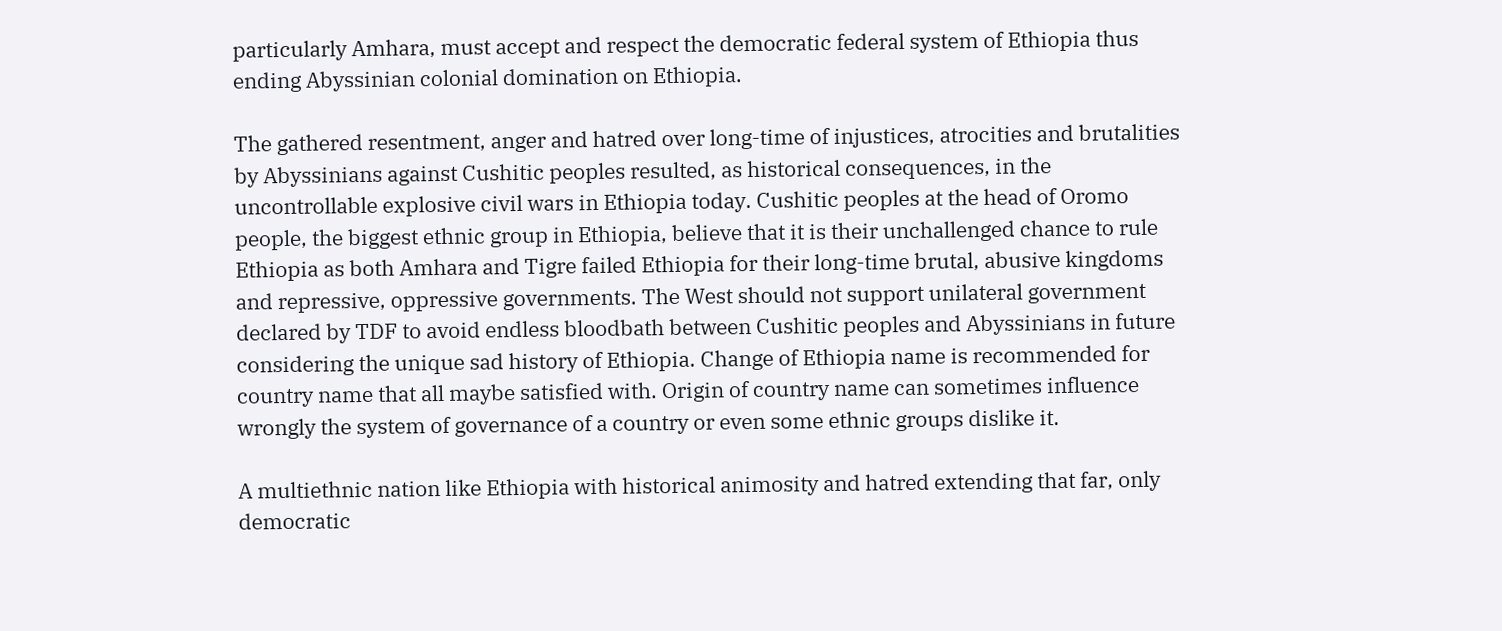particularly Amhara, must accept and respect the democratic federal system of Ethiopia thus ending Abyssinian colonial domination on Ethiopia.

The gathered resentment, anger and hatred over long-time of injustices, atrocities and brutalities by Abyssinians against Cushitic peoples resulted, as historical consequences, in the uncontrollable explosive civil wars in Ethiopia today. Cushitic peoples at the head of Oromo people, the biggest ethnic group in Ethiopia, believe that it is their unchallenged chance to rule Ethiopia as both Amhara and Tigre failed Ethiopia for their long-time brutal, abusive kingdoms and repressive, oppressive governments. The West should not support unilateral government declared by TDF to avoid endless bloodbath between Cushitic peoples and Abyssinians in future considering the unique sad history of Ethiopia. Change of Ethiopia name is recommended for country name that all maybe satisfied with. Origin of country name can sometimes influence wrongly the system of governance of a country or even some ethnic groups dislike it.

A multiethnic nation like Ethiopia with historical animosity and hatred extending that far, only democratic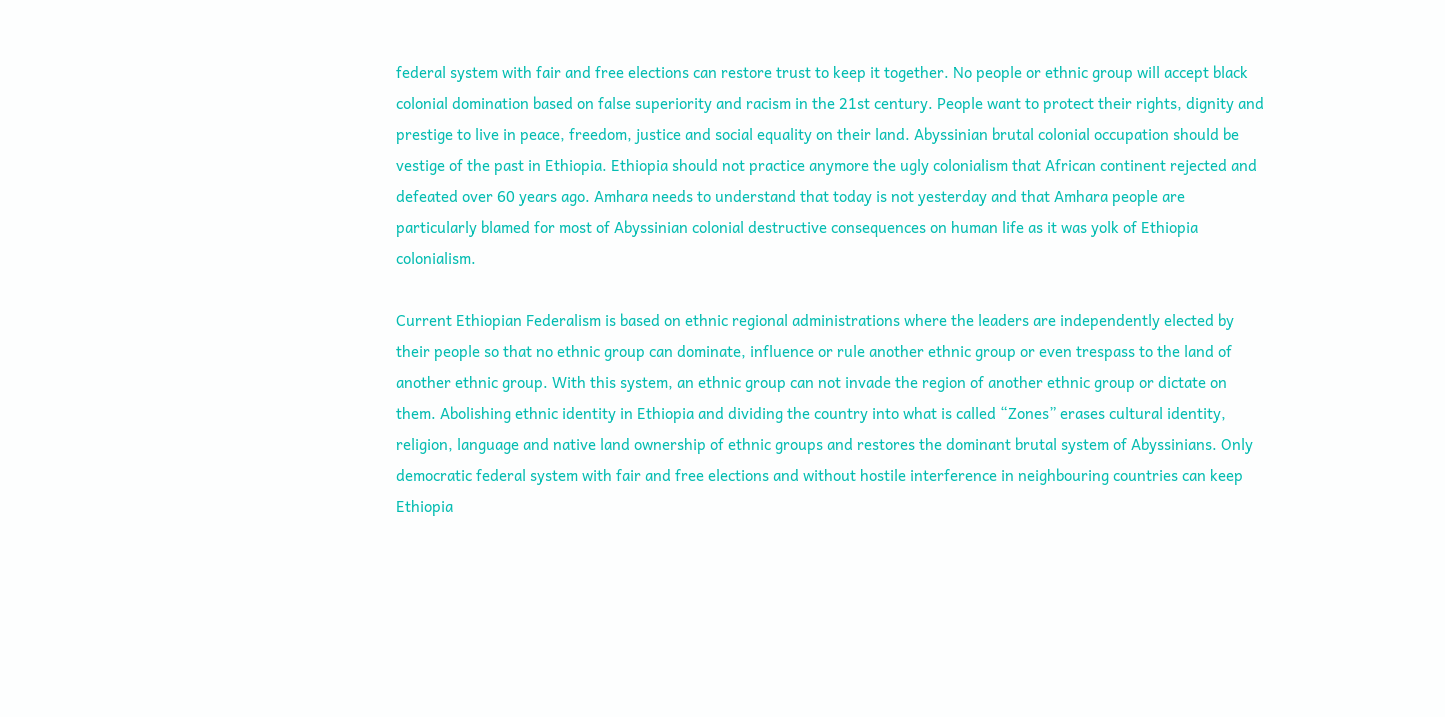federal system with fair and free elections can restore trust to keep it together. No people or ethnic group will accept black colonial domination based on false superiority and racism in the 21st century. People want to protect their rights, dignity and prestige to live in peace, freedom, justice and social equality on their land. Abyssinian brutal colonial occupation should be vestige of the past in Ethiopia. Ethiopia should not practice anymore the ugly colonialism that African continent rejected and defeated over 60 years ago. Amhara needs to understand that today is not yesterday and that Amhara people are particularly blamed for most of Abyssinian colonial destructive consequences on human life as it was yolk of Ethiopia colonialism.

Current Ethiopian Federalism is based on ethnic regional administrations where the leaders are independently elected by their people so that no ethnic group can dominate, influence or rule another ethnic group or even trespass to the land of another ethnic group. With this system, an ethnic group can not invade the region of another ethnic group or dictate on them. Abolishing ethnic identity in Ethiopia and dividing the country into what is called “Zones” erases cultural identity, religion, language and native land ownership of ethnic groups and restores the dominant brutal system of Abyssinians. Only democratic federal system with fair and free elections and without hostile interference in neighbouring countries can keep Ethiopia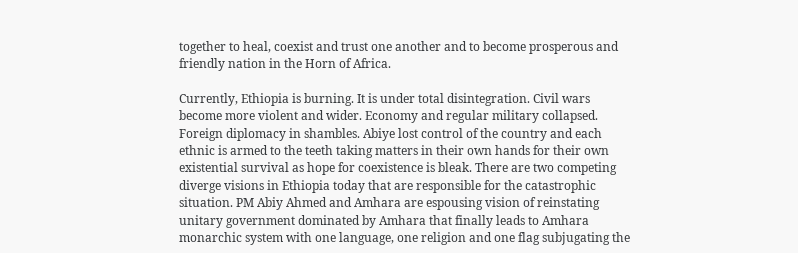together to heal, coexist and trust one another and to become prosperous and friendly nation in the Horn of Africa.

Currently, Ethiopia is burning. It is under total disintegration. Civil wars become more violent and wider. Economy and regular military collapsed. Foreign diplomacy in shambles. Abiye lost control of the country and each ethnic is armed to the teeth taking matters in their own hands for their own existential survival as hope for coexistence is bleak. There are two competing diverge visions in Ethiopia today that are responsible for the catastrophic situation. PM Abiy Ahmed and Amhara are espousing vision of reinstating unitary government dominated by Amhara that finally leads to Amhara monarchic system with one language, one religion and one flag subjugating the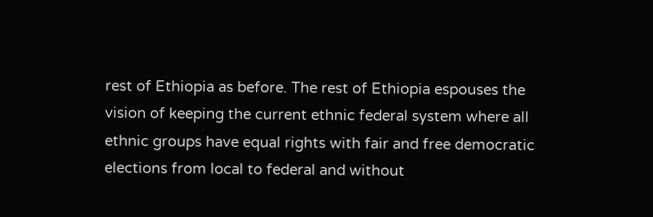rest of Ethiopia as before. The rest of Ethiopia espouses the vision of keeping the current ethnic federal system where all ethnic groups have equal rights with fair and free democratic elections from local to federal and without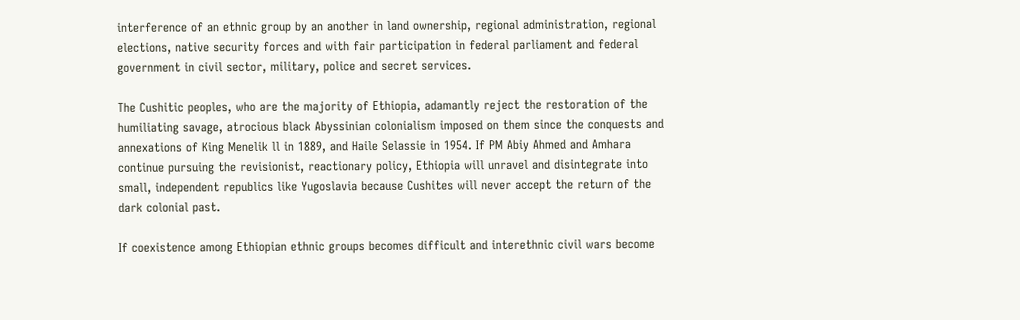interference of an ethnic group by an another in land ownership, regional administration, regional elections, native security forces and with fair participation in federal parliament and federal government in civil sector, military, police and secret services.

The Cushitic peoples, who are the majority of Ethiopia, adamantly reject the restoration of the humiliating savage, atrocious black Abyssinian colonialism imposed on them since the conquests and annexations of King Menelik ll in 1889, and Haile Selassie in 1954. If PM Abiy Ahmed and Amhara continue pursuing the revisionist, reactionary policy, Ethiopia will unravel and disintegrate into small, independent republics like Yugoslavia because Cushites will never accept the return of the dark colonial past.

If coexistence among Ethiopian ethnic groups becomes difficult and interethnic civil wars become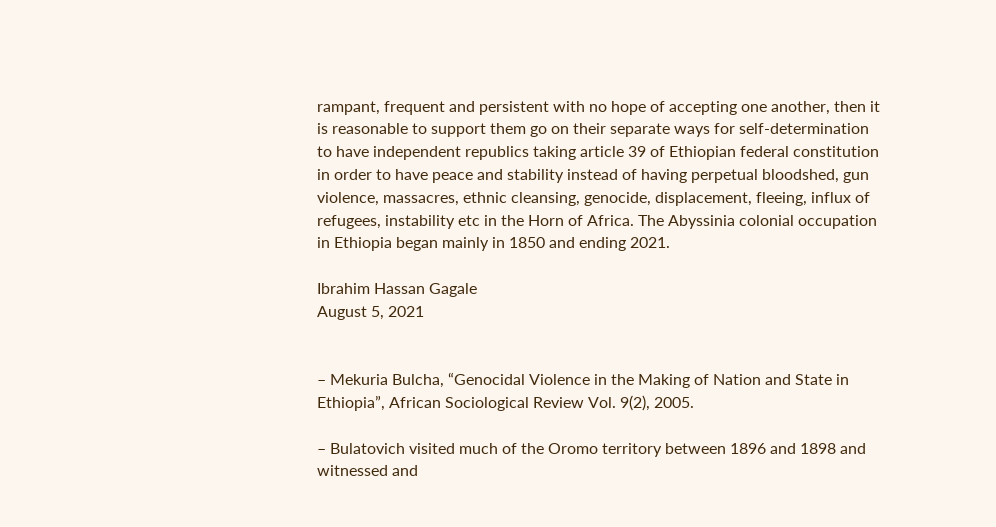rampant, frequent and persistent with no hope of accepting one another, then it is reasonable to support them go on their separate ways for self-determination to have independent republics taking article 39 of Ethiopian federal constitution in order to have peace and stability instead of having perpetual bloodshed, gun violence, massacres, ethnic cleansing, genocide, displacement, fleeing, influx of refugees, instability etc in the Horn of Africa. The Abyssinia colonial occupation in Ethiopia began mainly in 1850 and ending 2021.

Ibrahim Hassan Gagale
August 5, 2021


– Mekuria Bulcha, “Genocidal Violence in the Making of Nation and State in Ethiopia”, African Sociological Review Vol. 9(2), 2005.

– Bulatovich visited much of the Oromo territory between 1896 and 1898 and witnessed and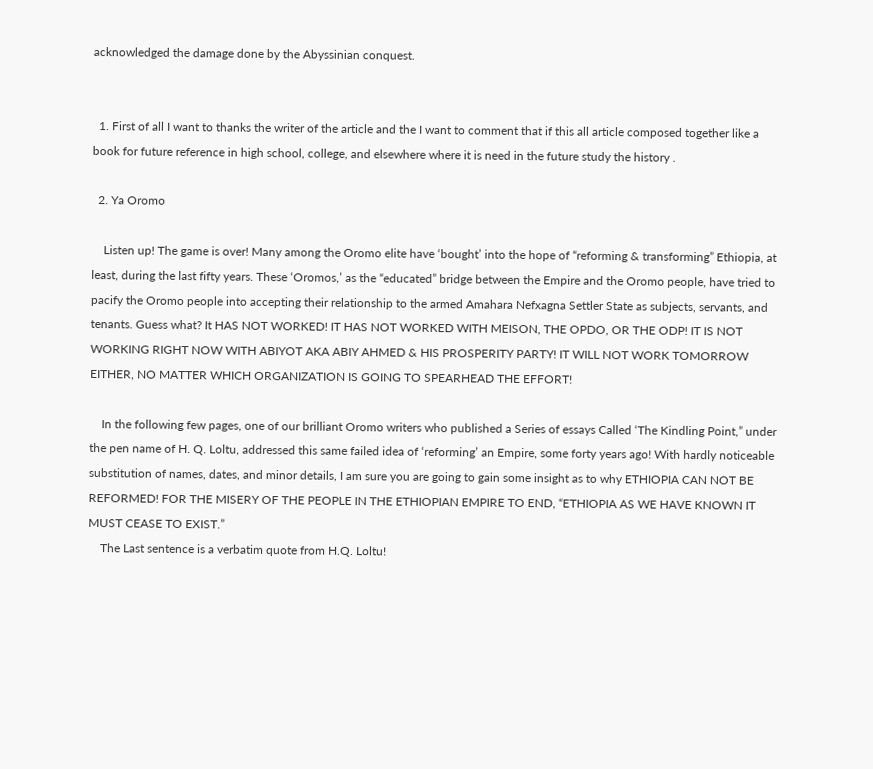acknowledged the damage done by the Abyssinian conquest.


  1. First of all I want to thanks the writer of the article and the I want to comment that if this all article composed together like a book for future reference in high school, college, and elsewhere where it is need in the future study the history .

  2. Ya Oromo

    Listen up! The game is over! Many among the Oromo elite have ‘bought’ into the hope of “reforming & transforming” Ethiopia, at least, during the last fifty years. These ‘Oromos,’ as the “educated” bridge between the Empire and the Oromo people, have tried to pacify the Oromo people into accepting their relationship to the armed Amahara Nefxagna Settler State as subjects, servants, and tenants. Guess what? It HAS NOT WORKED! IT HAS NOT WORKED WITH MEISON, THE OPDO, OR THE ODP! IT IS NOT WORKING RIGHT NOW WITH ABIYOT AKA ABIY AHMED & HIS PROSPERITY PARTY! IT WILL NOT WORK TOMORROW EITHER, NO MATTER WHICH ORGANIZATION IS GOING TO SPEARHEAD THE EFFORT!

    In the following few pages, one of our brilliant Oromo writers who published a Series of essays Called ‘The Kindling Point,” under the pen name of H. Q. Loltu, addressed this same failed idea of ‘reforming’ an Empire, some forty years ago! With hardly noticeable substitution of names, dates, and minor details, I am sure you are going to gain some insight as to why ETHIOPIA CAN NOT BE REFORMED! FOR THE MISERY OF THE PEOPLE IN THE ETHIOPIAN EMPIRE TO END, “ETHIOPIA AS WE HAVE KNOWN IT MUST CEASE TO EXIST.”
    The Last sentence is a verbatim quote from H.Q. Loltu!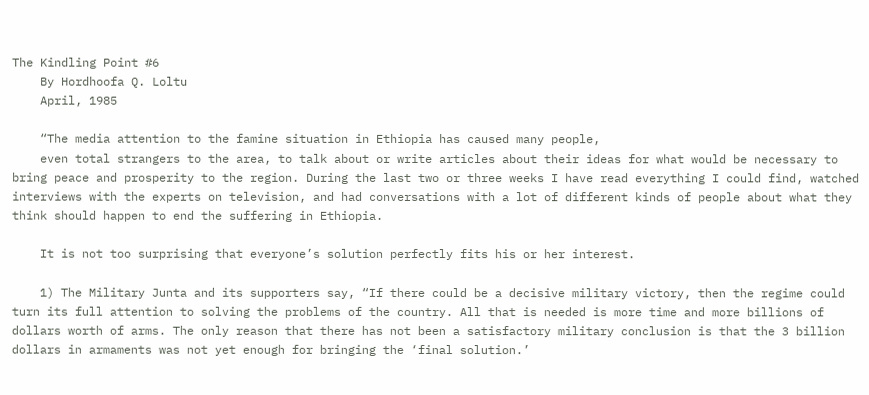The Kindling Point #6
    By Hordhoofa Q. Loltu
    April, 1985

    “The media attention to the famine situation in Ethiopia has caused many people,
    even total strangers to the area, to talk about or write articles about their ideas for what would be necessary to bring peace and prosperity to the region. During the last two or three weeks I have read everything I could find, watched interviews with the experts on television, and had conversations with a lot of different kinds of people about what they think should happen to end the suffering in Ethiopia.

    It is not too surprising that everyone’s solution perfectly fits his or her interest.

    1) The Military Junta and its supporters say, “If there could be a decisive military victory, then the regime could turn its full attention to solving the problems of the country. All that is needed is more time and more billions of dollars worth of arms. The only reason that there has not been a satisfactory military conclusion is that the 3 billion dollars in armaments was not yet enough for bringing the ‘final solution.’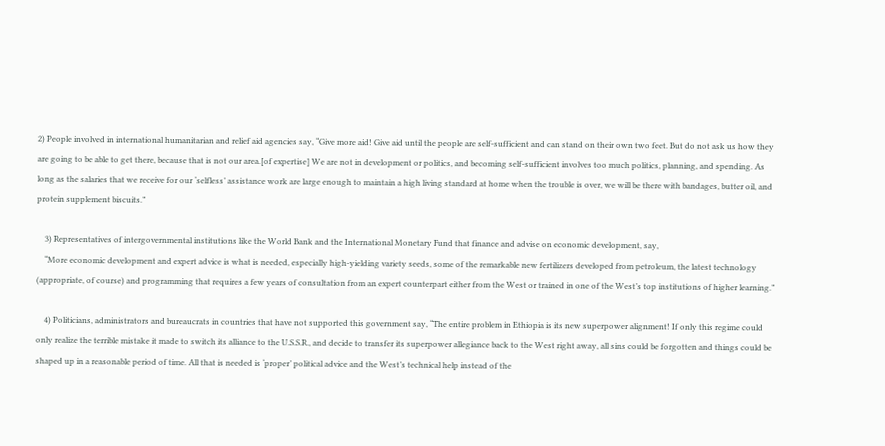2) People involved in international humanitarian and relief aid agencies say, “Give more aid! Give aid until the people are self-sufficient and can stand on their own two feet. But do not ask us how they are going to be able to get there, because that is not our area.[of expertise] We are not in development or politics, and becoming self-sufficient involves too much politics, planning, and spending. As long as the salaries that we receive for our ‘selfless’ assistance work are large enough to maintain a high living standard at home when the trouble is over, we will be there with bandages, butter oil, and protein supplement biscuits.”

    3) Representatives of intergovernmental institutions like the World Bank and the International Monetary Fund that finance and advise on economic development, say,
    “More economic development and expert advice is what is needed, especially high-yielding variety seeds, some of the remarkable new fertilizers developed from petroleum, the latest technology (appropriate, of course) and programming that requires a few years of consultation from an expert counterpart either from the West or trained in one of the West’s top institutions of higher learning.”

    4) Politicians, administrators and bureaucrats in countries that have not supported this government say, “The entire problem in Ethiopia is its new superpower alignment! If only this regime could only realize the terrible mistake it made to switch its alliance to the U.S.S.R., and decide to transfer its superpower allegiance back to the West right away, all sins could be forgotten and things could be shaped up in a reasonable period of time. All that is needed is ‘proper’ political advice and the West’s technical help instead of the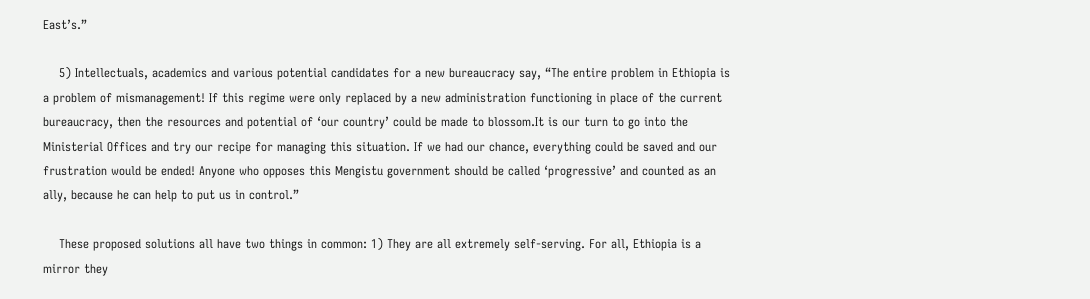East’s.”

    5) Intellectuals, academics and various potential candidates for a new bureaucracy say, “The entire problem in Ethiopia is a problem of mismanagement! If this regime were only replaced by a new administration functioning in place of the current bureaucracy, then the resources and potential of ‘our country’ could be made to blossom.It is our turn to go into the Ministerial Offices and try our recipe for managing this situation. If we had our chance, everything could be saved and our frustration would be ended! Anyone who opposes this Mengistu government should be called ‘progressive’ and counted as an ally, because he can help to put us in control.”

    These proposed solutions all have two things in common: 1) They are all extremely self-serving. For all, Ethiopia is a mirror they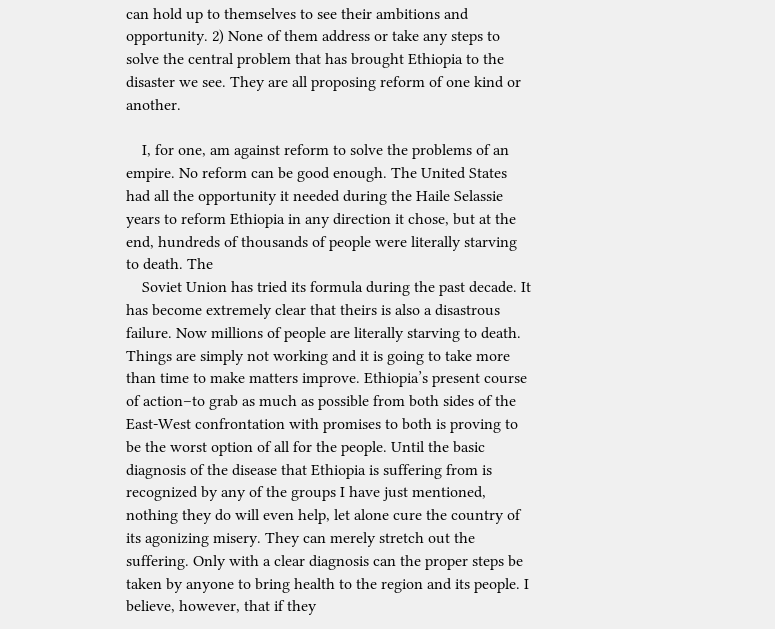can hold up to themselves to see their ambitions and opportunity. 2) None of them address or take any steps to solve the central problem that has brought Ethiopia to the disaster we see. They are all proposing reform of one kind or another.

    I, for one, am against reform to solve the problems of an empire. No reform can be good enough. The United States had all the opportunity it needed during the Haile Selassie years to reform Ethiopia in any direction it chose, but at the end, hundreds of thousands of people were literally starving to death. The
    Soviet Union has tried its formula during the past decade. It has become extremely clear that theirs is also a disastrous failure. Now millions of people are literally starving to death. Things are simply not working and it is going to take more than time to make matters improve. Ethiopia’s present course of action–to grab as much as possible from both sides of the East-West confrontation with promises to both is proving to be the worst option of all for the people. Until the basic diagnosis of the disease that Ethiopia is suffering from is recognized by any of the groups I have just mentioned, nothing they do will even help, let alone cure the country of its agonizing misery. They can merely stretch out the suffering. Only with a clear diagnosis can the proper steps be taken by anyone to bring health to the region and its people. I believe, however, that if they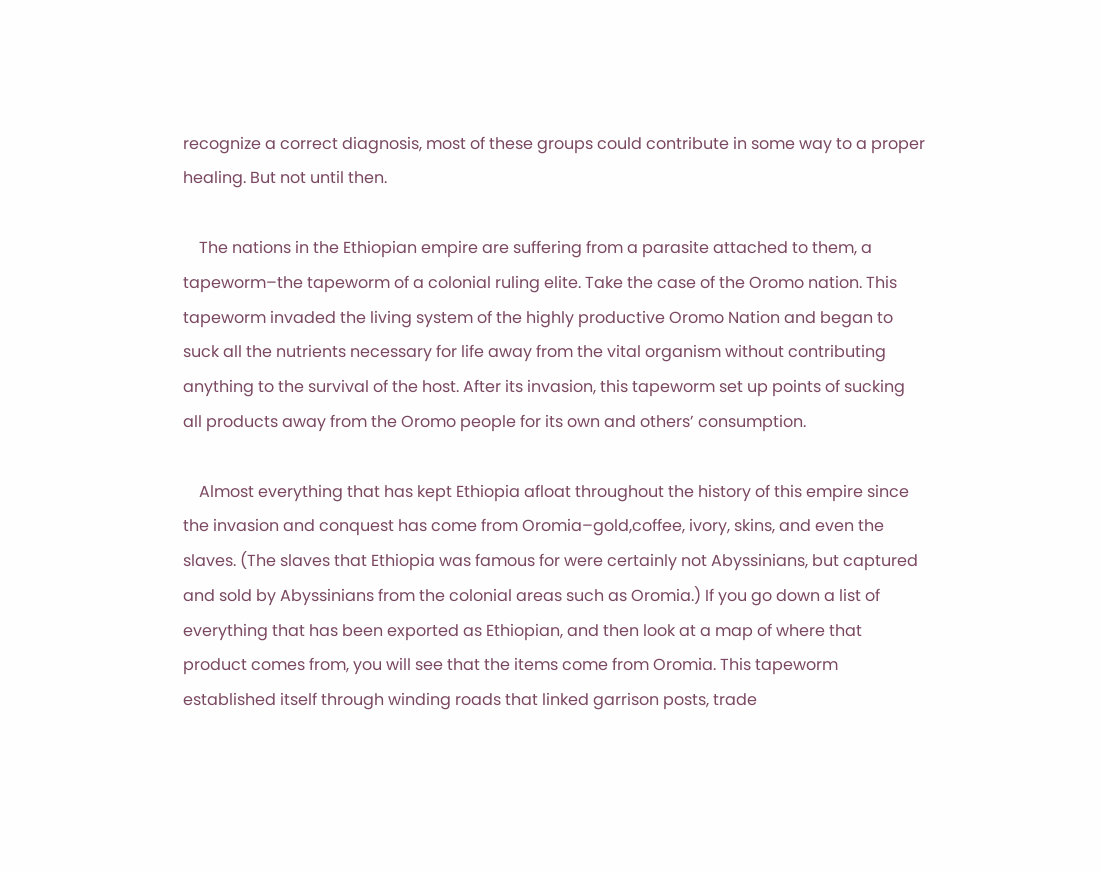recognize a correct diagnosis, most of these groups could contribute in some way to a proper healing. But not until then.

    The nations in the Ethiopian empire are suffering from a parasite attached to them, a tapeworm–the tapeworm of a colonial ruling elite. Take the case of the Oromo nation. This tapeworm invaded the living system of the highly productive Oromo Nation and began to suck all the nutrients necessary for life away from the vital organism without contributing anything to the survival of the host. After its invasion, this tapeworm set up points of sucking all products away from the Oromo people for its own and others’ consumption.

    Almost everything that has kept Ethiopia afloat throughout the history of this empire since the invasion and conquest has come from Oromia–gold,coffee, ivory, skins, and even the slaves. (The slaves that Ethiopia was famous for were certainly not Abyssinians, but captured and sold by Abyssinians from the colonial areas such as Oromia.) If you go down a list of everything that has been exported as Ethiopian, and then look at a map of where that product comes from, you will see that the items come from Oromia. This tapeworm established itself through winding roads that linked garrison posts, trade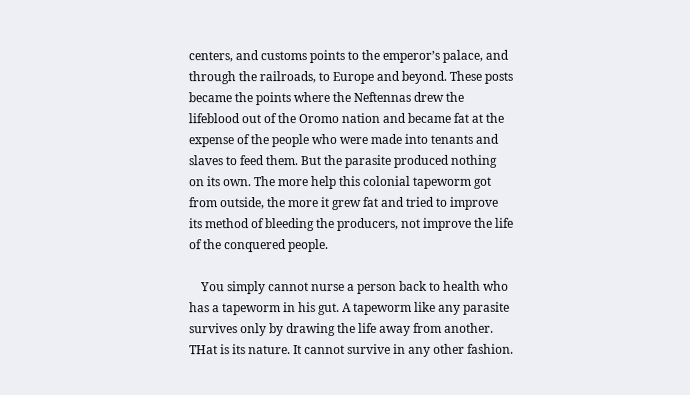centers, and customs points to the emperor’s palace, and through the railroads, to Europe and beyond. These posts became the points where the Neftennas drew the lifeblood out of the Oromo nation and became fat at the expense of the people who were made into tenants and slaves to feed them. But the parasite produced nothing on its own. The more help this colonial tapeworm got from outside, the more it grew fat and tried to improve its method of bleeding the producers, not improve the life of the conquered people.

    You simply cannot nurse a person back to health who has a tapeworm in his gut. A tapeworm like any parasite survives only by drawing the life away from another. THat is its nature. It cannot survive in any other fashion.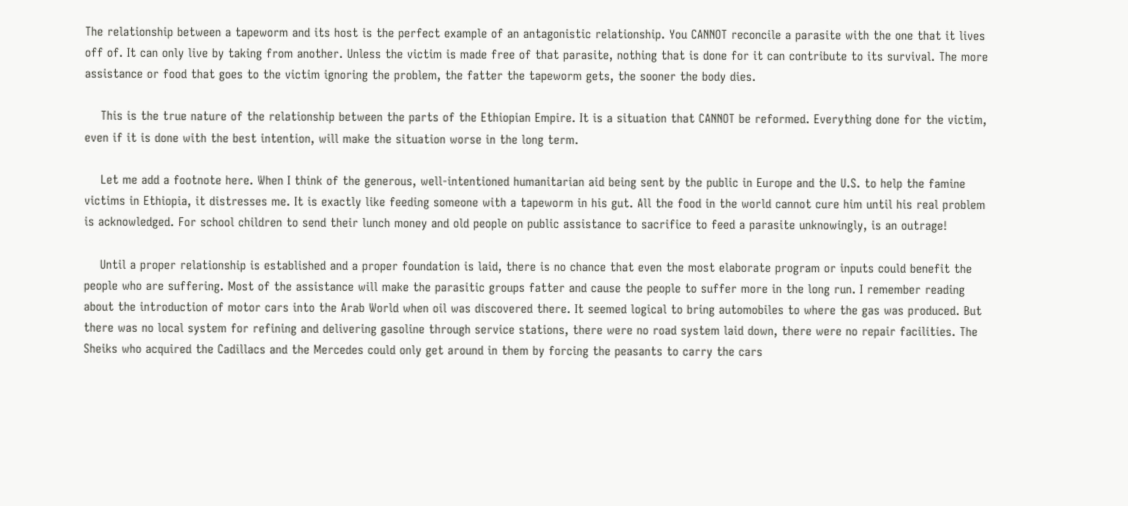The relationship between a tapeworm and its host is the perfect example of an antagonistic relationship. You CANNOT reconcile a parasite with the one that it lives off of. It can only live by taking from another. Unless the victim is made free of that parasite, nothing that is done for it can contribute to its survival. The more assistance or food that goes to the victim ignoring the problem, the fatter the tapeworm gets, the sooner the body dies.

    This is the true nature of the relationship between the parts of the Ethiopian Empire. It is a situation that CANNOT be reformed. Everything done for the victim, even if it is done with the best intention, will make the situation worse in the long term.

    Let me add a footnote here. When I think of the generous, well-intentioned humanitarian aid being sent by the public in Europe and the U.S. to help the famine victims in Ethiopia, it distresses me. It is exactly like feeding someone with a tapeworm in his gut. All the food in the world cannot cure him until his real problem is acknowledged. For school children to send their lunch money and old people on public assistance to sacrifice to feed a parasite unknowingly, is an outrage!

    Until a proper relationship is established and a proper foundation is laid, there is no chance that even the most elaborate program or inputs could benefit the people who are suffering. Most of the assistance will make the parasitic groups fatter and cause the people to suffer more in the long run. I remember reading about the introduction of motor cars into the Arab World when oil was discovered there. It seemed logical to bring automobiles to where the gas was produced. But there was no local system for refining and delivering gasoline through service stations, there were no road system laid down, there were no repair facilities. The Sheiks who acquired the Cadillacs and the Mercedes could only get around in them by forcing the peasants to carry the cars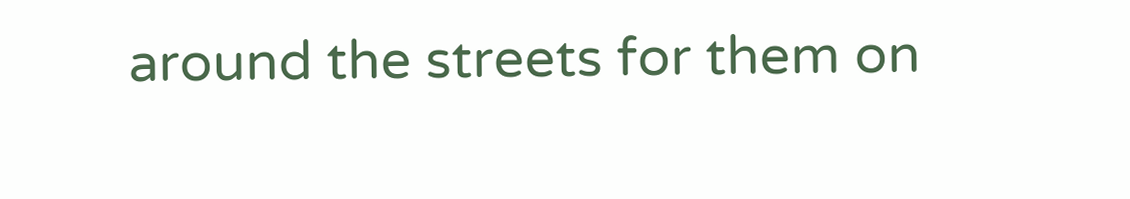around the streets for them on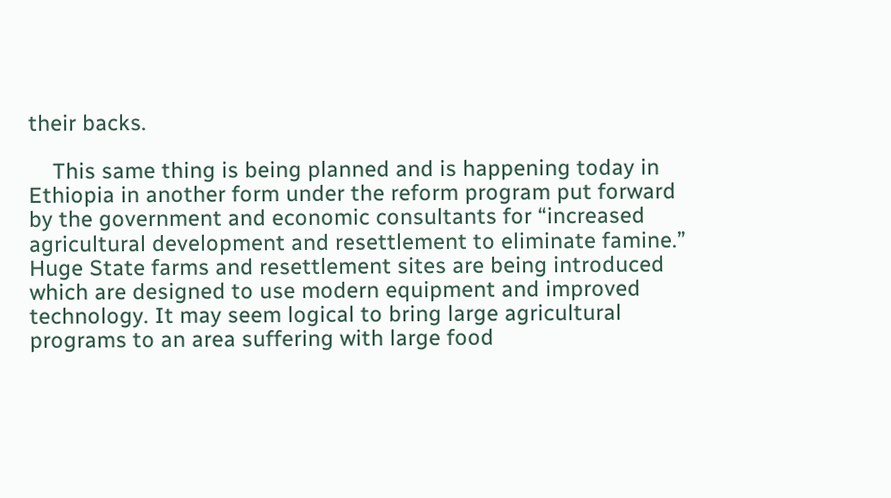their backs.

    This same thing is being planned and is happening today in Ethiopia in another form under the reform program put forward by the government and economic consultants for “increased agricultural development and resettlement to eliminate famine.” Huge State farms and resettlement sites are being introduced which are designed to use modern equipment and improved technology. It may seem logical to bring large agricultural programs to an area suffering with large food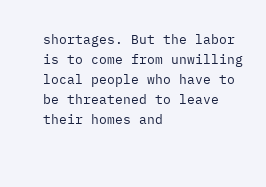shortages. But the labor is to come from unwilling local people who have to be threatened to leave their homes and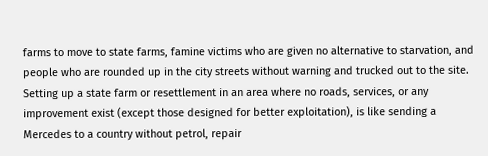farms to move to state farms, famine victims who are given no alternative to starvation, and people who are rounded up in the city streets without warning and trucked out to the site. Setting up a state farm or resettlement in an area where no roads, services, or any improvement exist (except those designed for better exploitation), is like sending a Mercedes to a country without petrol, repair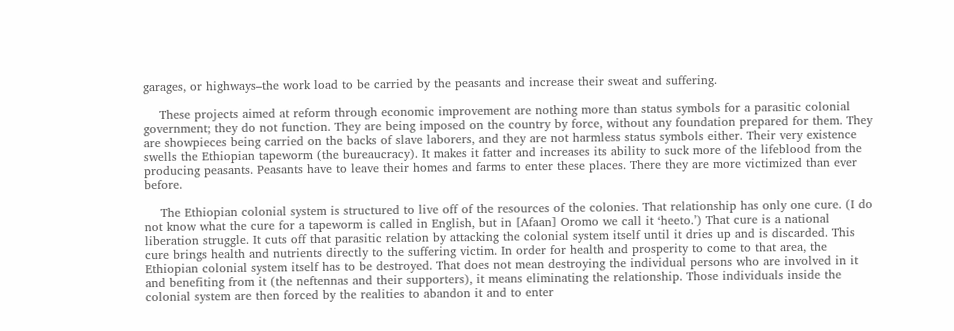garages, or highways–the work load to be carried by the peasants and increase their sweat and suffering.

    These projects aimed at reform through economic improvement are nothing more than status symbols for a parasitic colonial government; they do not function. They are being imposed on the country by force, without any foundation prepared for them. They are showpieces being carried on the backs of slave laborers, and they are not harmless status symbols either. Their very existence swells the Ethiopian tapeworm (the bureaucracy). It makes it fatter and increases its ability to suck more of the lifeblood from the producing peasants. Peasants have to leave their homes and farms to enter these places. There they are more victimized than ever before.

    The Ethiopian colonial system is structured to live off of the resources of the colonies. That relationship has only one cure. (I do not know what the cure for a tapeworm is called in English, but in [Afaan] Oromo we call it ‘heeto.’) That cure is a national liberation struggle. It cuts off that parasitic relation by attacking the colonial system itself until it dries up and is discarded. This cure brings health and nutrients directly to the suffering victim. In order for health and prosperity to come to that area, the Ethiopian colonial system itself has to be destroyed. That does not mean destroying the individual persons who are involved in it and benefiting from it (the neftennas and their supporters), it means eliminating the relationship. Those individuals inside the colonial system are then forced by the realities to abandon it and to enter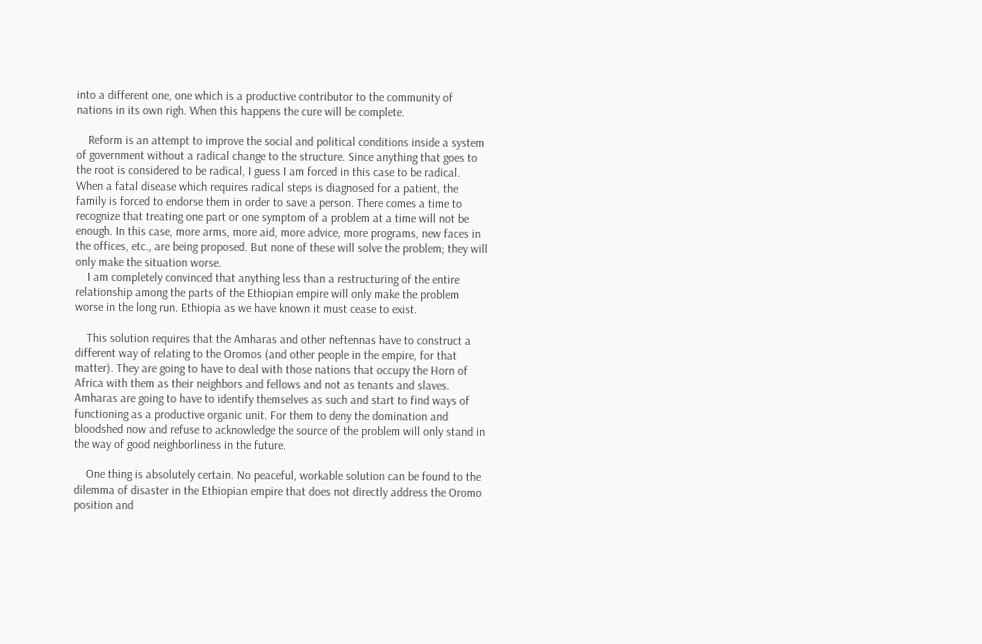into a different one, one which is a productive contributor to the community of nations in its own righ. When this happens the cure will be complete.

    Reform is an attempt to improve the social and political conditions inside a system of government without a radical change to the structure. Since anything that goes to the root is considered to be radical, I guess I am forced in this case to be radical. When a fatal disease which requires radical steps is diagnosed for a patient, the family is forced to endorse them in order to save a person. There comes a time to recognize that treating one part or one symptom of a problem at a time will not be enough. In this case, more arms, more aid, more advice, more programs, new faces in the offices, etc., are being proposed. But none of these will solve the problem; they will only make the situation worse.
    I am completely convinced that anything less than a restructuring of the entire relationship among the parts of the Ethiopian empire will only make the problem worse in the long run. Ethiopia as we have known it must cease to exist.

    This solution requires that the Amharas and other neftennas have to construct a different way of relating to the Oromos (and other people in the empire, for that matter). They are going to have to deal with those nations that occupy the Horn of Africa with them as their neighbors and fellows and not as tenants and slaves. Amharas are going to have to identify themselves as such and start to find ways of functioning as a productive organic unit. For them to deny the domination and bloodshed now and refuse to acknowledge the source of the problem will only stand in the way of good neighborliness in the future.

    One thing is absolutely certain. No peaceful, workable solution can be found to the dilemma of disaster in the Ethiopian empire that does not directly address the Oromo position and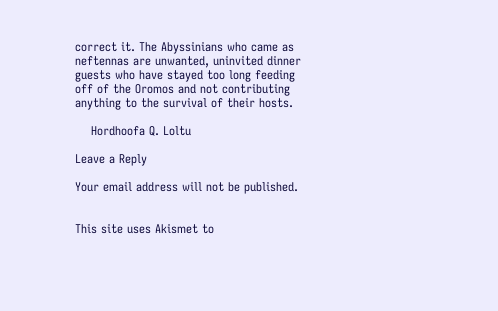correct it. The Abyssinians who came as neftennas are unwanted, uninvited dinner guests who have stayed too long feeding off of the Oromos and not contributing anything to the survival of their hosts.

    Hordhoofa Q. Loltu

Leave a Reply

Your email address will not be published.


This site uses Akismet to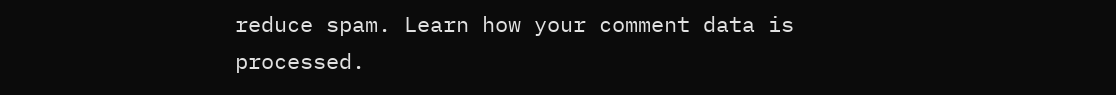reduce spam. Learn how your comment data is processed.